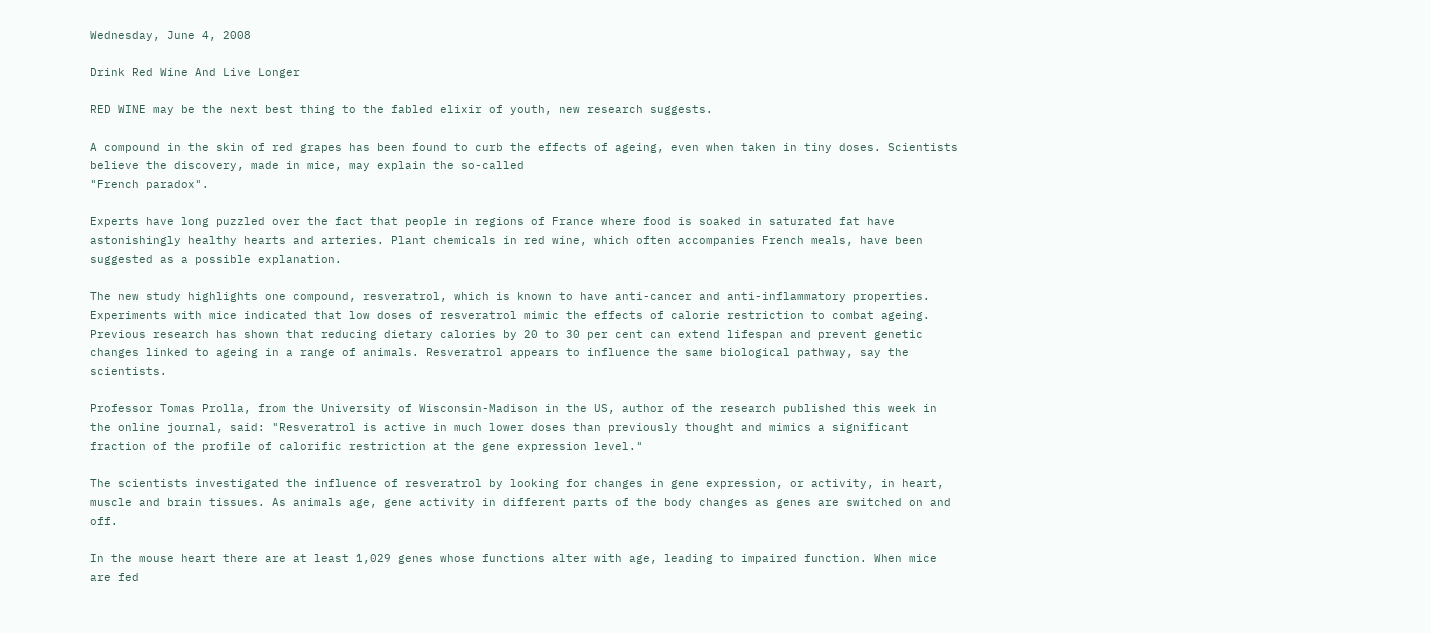Wednesday, June 4, 2008

Drink Red Wine And Live Longer

RED WINE may be the next best thing to the fabled elixir of youth, new research suggests.

A compound in the skin of red grapes has been found to curb the effects of ageing, even when taken in tiny doses. Scientists believe the discovery, made in mice, may explain the so-called
"French paradox".

Experts have long puzzled over the fact that people in regions of France where food is soaked in saturated fat have astonishingly healthy hearts and arteries. Plant chemicals in red wine, which often accompanies French meals, have been suggested as a possible explanation.

The new study highlights one compound, resveratrol, which is known to have anti-cancer and anti-inflammatory properties. Experiments with mice indicated that low doses of resveratrol mimic the effects of calorie restriction to combat ageing. Previous research has shown that reducing dietary calories by 20 to 30 per cent can extend lifespan and prevent genetic changes linked to ageing in a range of animals. Resveratrol appears to influence the same biological pathway, say the scientists.

Professor Tomas Prolla, from the University of Wisconsin-Madison in the US, author of the research published this week in the online journal, said: "Resveratrol is active in much lower doses than previously thought and mimics a significant fraction of the profile of calorific restriction at the gene expression level."

The scientists investigated the influence of resveratrol by looking for changes in gene expression, or activity, in heart, muscle and brain tissues. As animals age, gene activity in different parts of the body changes as genes are switched on and off.

In the mouse heart there are at least 1,029 genes whose functions alter with age, leading to impaired function. When mice are fed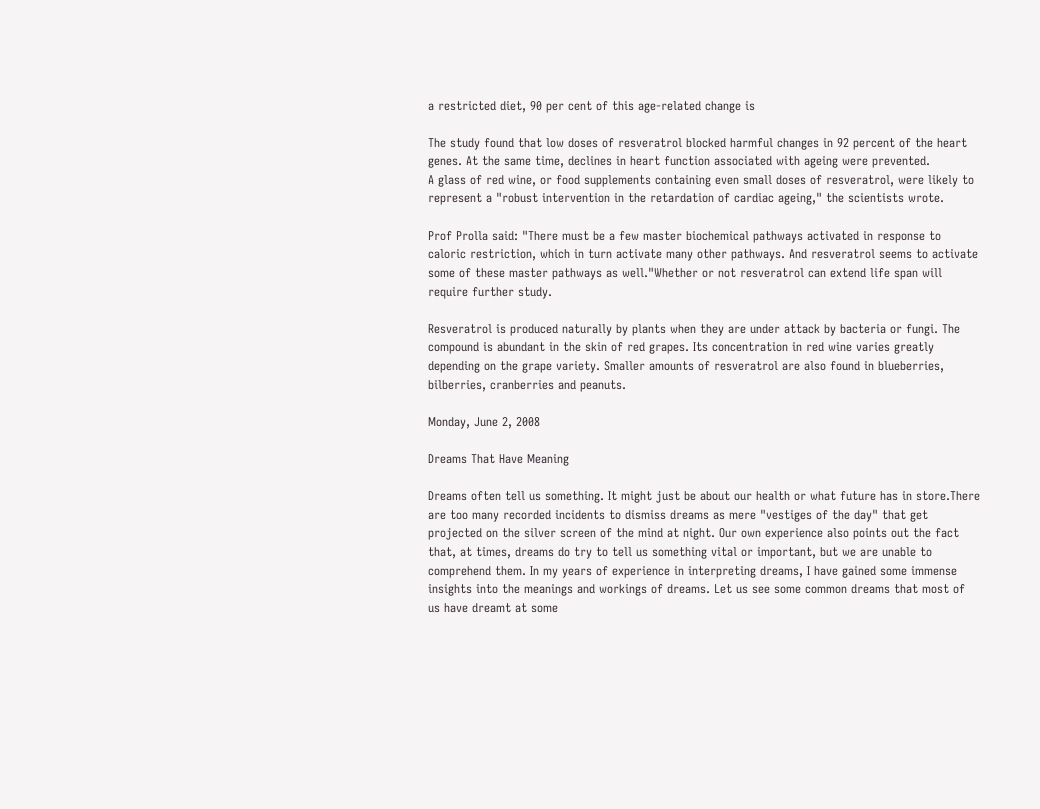a restricted diet, 90 per cent of this age-related change is

The study found that low doses of resveratrol blocked harmful changes in 92 percent of the heart genes. At the same time, declines in heart function associated with ageing were prevented.
A glass of red wine, or food supplements containing even small doses of resveratrol, were likely to represent a "robust intervention in the retardation of cardiac ageing," the scientists wrote.

Prof Prolla said: "There must be a few master biochemical pathways activated in response to caloric restriction, which in turn activate many other pathways. And resveratrol seems to activate some of these master pathways as well."Whether or not resveratrol can extend life span will require further study.

Resveratrol is produced naturally by plants when they are under attack by bacteria or fungi. The compound is abundant in the skin of red grapes. Its concentration in red wine varies greatly depending on the grape variety. Smaller amounts of resveratrol are also found in blueberries, bilberries, cranberries and peanuts.

Monday, June 2, 2008

Dreams That Have Meaning

Dreams often tell us something. It might just be about our health or what future has in store.There are too many recorded incidents to dismiss dreams as mere "vestiges of the day" that get projected on the silver screen of the mind at night. Our own experience also points out the fact that, at times, dreams do try to tell us something vital or important, but we are unable to comprehend them. In my years of experience in interpreting dreams, I have gained some immense insights into the meanings and workings of dreams. Let us see some common dreams that most of us have dreamt at some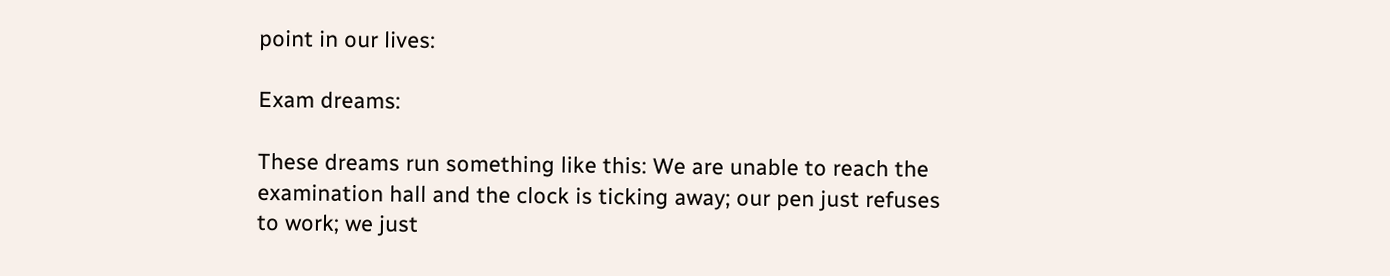point in our lives:

Exam dreams:

These dreams run something like this: We are unable to reach the examination hall and the clock is ticking away; our pen just refuses to work; we just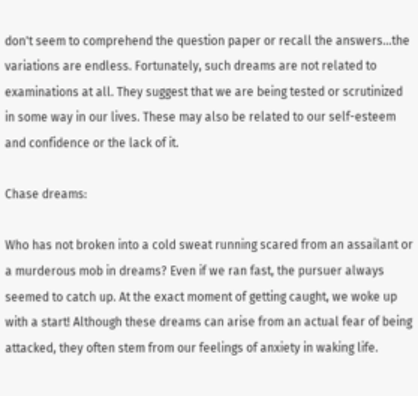don't seem to comprehend the question paper or recall the answers...the variations are endless. Fortunately, such dreams are not related to examinations at all. They suggest that we are being tested or scrutinized in some way in our lives. These may also be related to our self-esteem and confidence or the lack of it.

Chase dreams:

Who has not broken into a cold sweat running scared from an assailant or a murderous mob in dreams? Even if we ran fast, the pursuer always seemed to catch up. At the exact moment of getting caught, we woke up with a start! Although these dreams can arise from an actual fear of being attacked, they often stem from our feelings of anxiety in waking life.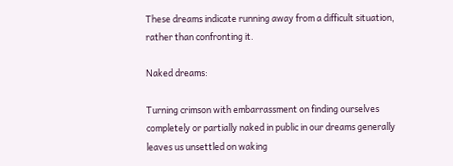These dreams indicate running away from a difficult situation, rather than confronting it.

Naked dreams:

Turning crimson with embarrassment on finding ourselves completely or partially naked in public in our dreams generally leaves us unsettled on waking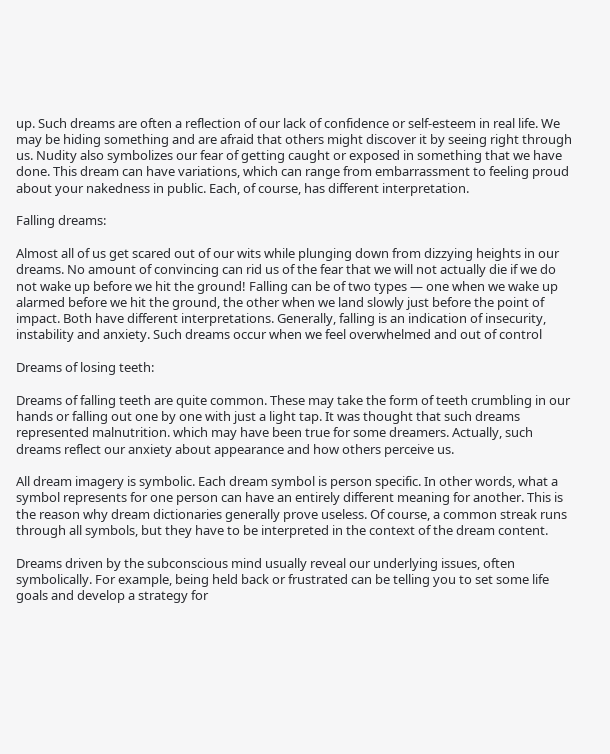up. Such dreams are often a reflection of our lack of confidence or self-esteem in real life. We may be hiding something and are afraid that others might discover it by seeing right through us. Nudity also symbolizes our fear of getting caught or exposed in something that we have done. This dream can have variations, which can range from embarrassment to feeling proud about your nakedness in public. Each, of course, has different interpretation.

Falling dreams:

Almost all of us get scared out of our wits while plunging down from dizzying heights in our dreams. No amount of convincing can rid us of the fear that we will not actually die if we do not wake up before we hit the ground! Falling can be of two types — one when we wake up alarmed before we hit the ground, the other when we land slowly just before the point of impact. Both have different interpretations. Generally, falling is an indication of insecurity, instability and anxiety. Such dreams occur when we feel overwhelmed and out of control

Dreams of losing teeth:

Dreams of falling teeth are quite common. These may take the form of teeth crumbling in our hands or falling out one by one with just a light tap. It was thought that such dreams represented malnutrition. which may have been true for some dreamers. Actually, such dreams reflect our anxiety about appearance and how others perceive us.

All dream imagery is symbolic. Each dream symbol is person specific. In other words, what a symbol represents for one person can have an entirely different meaning for another. This is the reason why dream dictionaries generally prove useless. Of course, a common streak runs through all symbols, but they have to be interpreted in the context of the dream content.

Dreams driven by the subconscious mind usually reveal our underlying issues, often symbolically. For example, being held back or frustrated can be telling you to set some life goals and develop a strategy for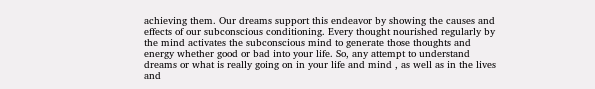achieving them. Our dreams support this endeavor by showing the causes and effects of our subconscious conditioning. Every thought nourished regularly by the mind activates the subconscious mind to generate those thoughts and energy whether good or bad into your life. So, any attempt to understand dreams or what is really going on in your life and mind , as well as in the lives and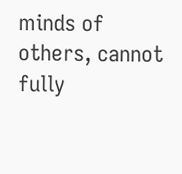minds of others, cannot fully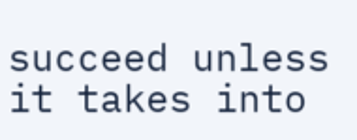succeed unless it takes into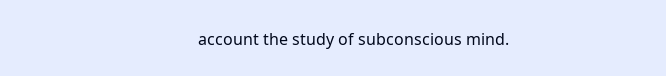account the study of subconscious mind.